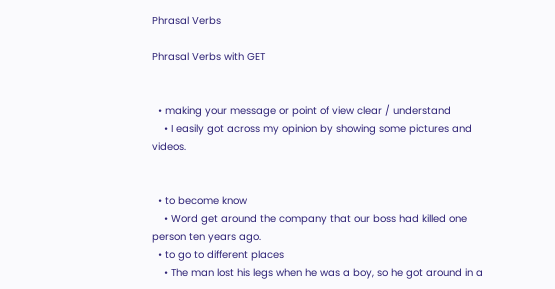Phrasal Verbs

Phrasal Verbs with GET


  • making your message or point of view clear / understand
    • I easily got across my opinion by showing some pictures and videos.


  • to become know
    • Word get around the company that our boss had killed one person ten years ago.
  • to go to different places
    • The man lost his legs when he was a boy, so he got around in a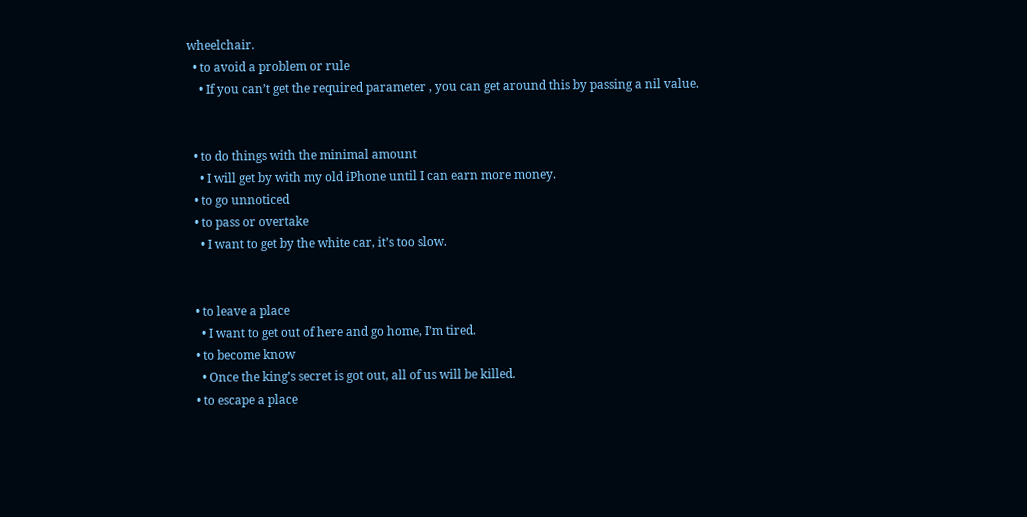wheelchair.
  • to avoid a problem or rule
    • If you can’t get the required parameter , you can get around this by passing a nil value.


  • to do things with the minimal amount
    • I will get by with my old iPhone until I can earn more money.
  • to go unnoticed
  • to pass or overtake
    • I want to get by the white car, it’s too slow.


  • to leave a place
    • I want to get out of here and go home, I’m tired.
  • to become know
    • Once the king’s secret is got out, all of us will be killed.
  • to escape a place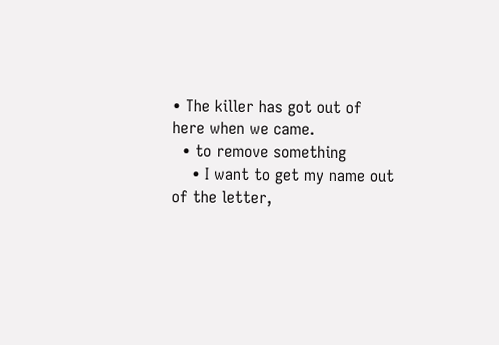• The killer has got out of here when we came.
  • to remove something
    • I want to get my name out of the letter,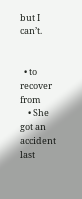but I can’t.


  • to recover from
    • She got an accident last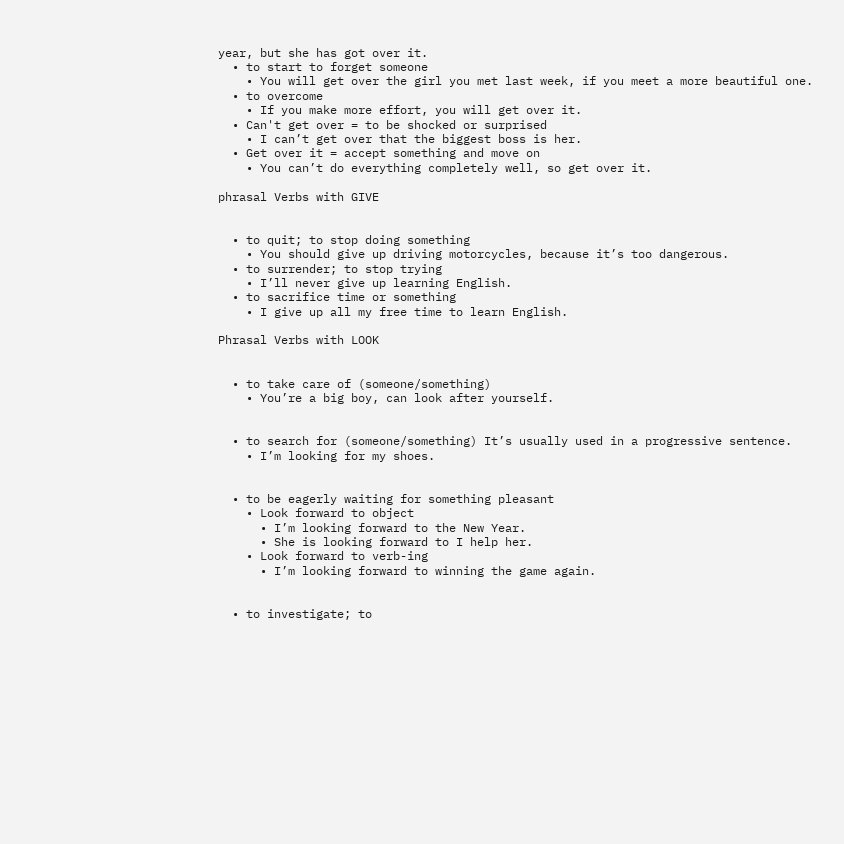year, but she has got over it.
  • to start to forget someone
    • You will get over the girl you met last week, if you meet a more beautiful one.
  • to overcome
    • If you make more effort, you will get over it.
  • Can't get over = to be shocked or surprised
    • I can’t get over that the biggest boss is her.
  • Get over it = accept something and move on
    • You can’t do everything completely well, so get over it.

phrasal Verbs with GIVE


  • to quit; to stop doing something
    • You should give up driving motorcycles, because it’s too dangerous.
  • to surrender; to stop trying
    • I’ll never give up learning English.
  • to sacrifice time or something
    • I give up all my free time to learn English.

Phrasal Verbs with LOOK


  • to take care of (someone/something)
    • You’re a big boy, can look after yourself.


  • to search for (someone/something) It’s usually used in a progressive sentence.
    • I’m looking for my shoes.


  • to be eagerly waiting for something pleasant
    • Look forward to object
      • I’m looking forward to the New Year.
      • She is looking forward to I help her.
    • Look forward to verb-ing
      • I’m looking forward to winning the game again.


  • to investigate; to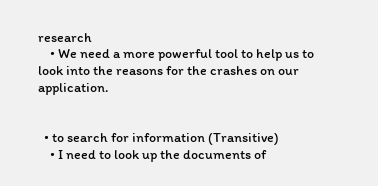research
    • We need a more powerful tool to help us to look into the reasons for the crashes on our application.


  • to search for information (Transitive)
    • I need to look up the documents of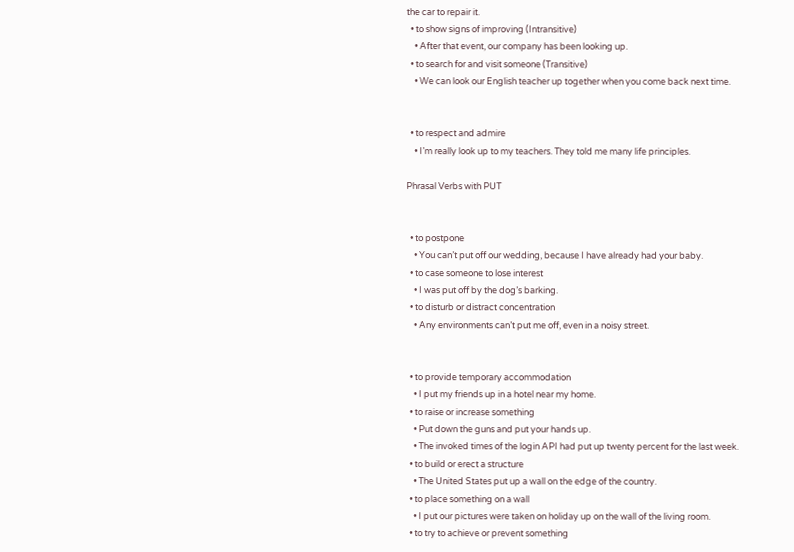the car to repair it.
  • to show signs of improving (Intransitive)
    • After that event, our company has been looking up.
  • to search for and visit someone (Transitive)
    • We can look our English teacher up together when you come back next time.


  • to respect and admire
    • I’m really look up to my teachers. They told me many life principles.

Phrasal Verbs with PUT


  • to postpone
    • You can’t put off our wedding, because I have already had your baby.
  • to case someone to lose interest
    • I was put off by the dog’s barking.
  • to disturb or distract concentration
    • Any environments can’t put me off, even in a noisy street.


  • to provide temporary accommodation
    • I put my friends up in a hotel near my home.
  • to raise or increase something
    • Put down the guns and put your hands up.
    • The invoked times of the login API had put up twenty percent for the last week.
  • to build or erect a structure
    • The United States put up a wall on the edge of the country.
  • to place something on a wall
    • I put our pictures were taken on holiday up on the wall of the living room.
  • to try to achieve or prevent something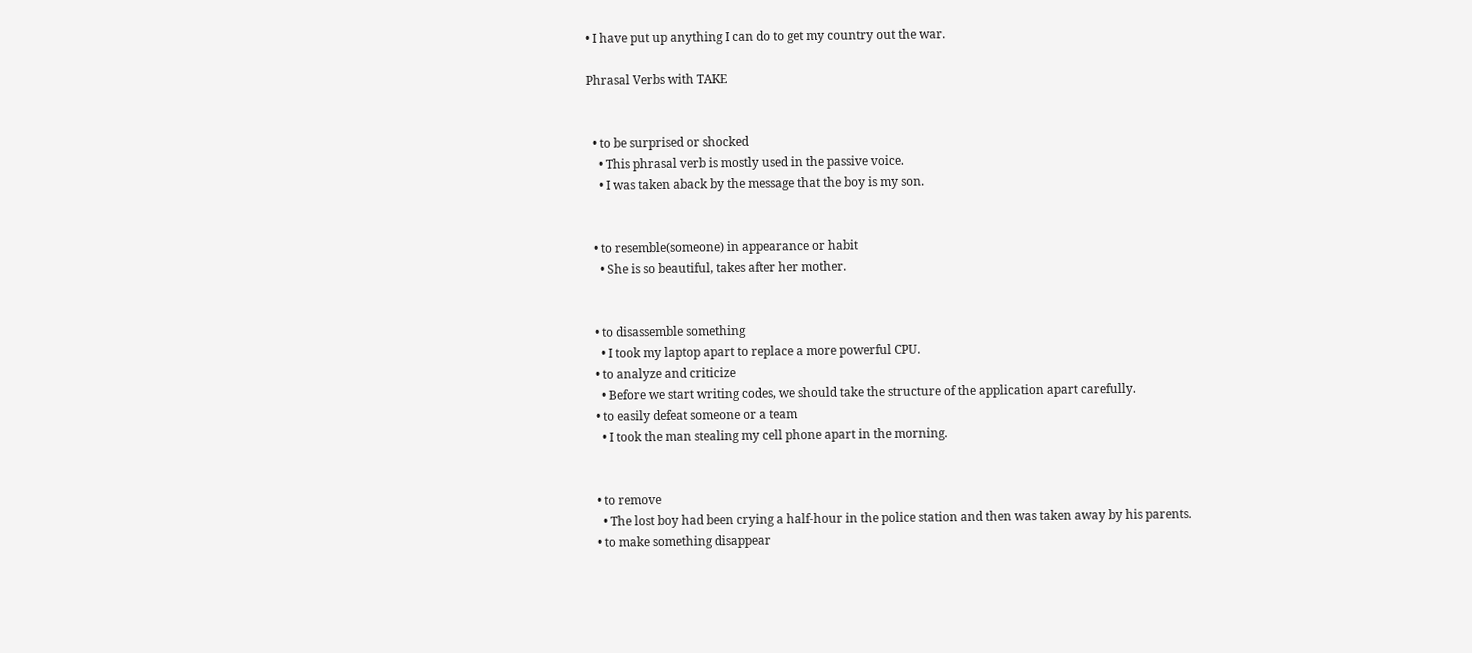• I have put up anything I can do to get my country out the war.

Phrasal Verbs with TAKE


  • to be surprised or shocked
    • This phrasal verb is mostly used in the passive voice.
    • I was taken aback by the message that the boy is my son.


  • to resemble(someone) in appearance or habit
    • She is so beautiful, takes after her mother.


  • to disassemble something
    • I took my laptop apart to replace a more powerful CPU.
  • to analyze and criticize
    • Before we start writing codes, we should take the structure of the application apart carefully.
  • to easily defeat someone or a team
    • I took the man stealing my cell phone apart in the morning.


  • to remove
    • The lost boy had been crying a half-hour in the police station and then was taken away by his parents.
  • to make something disappear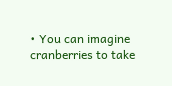• You can imagine cranberries to take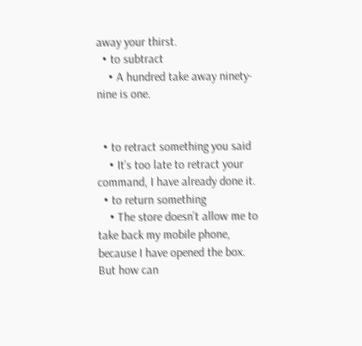away your thirst.
  • to subtract
    • A hundred take away ninety-nine is one.


  • to retract something you said
    • It’s too late to retract your command, I have already done it.
  • to return something
    • The store doesn’t allow me to take back my mobile phone, because I have opened the box. But how can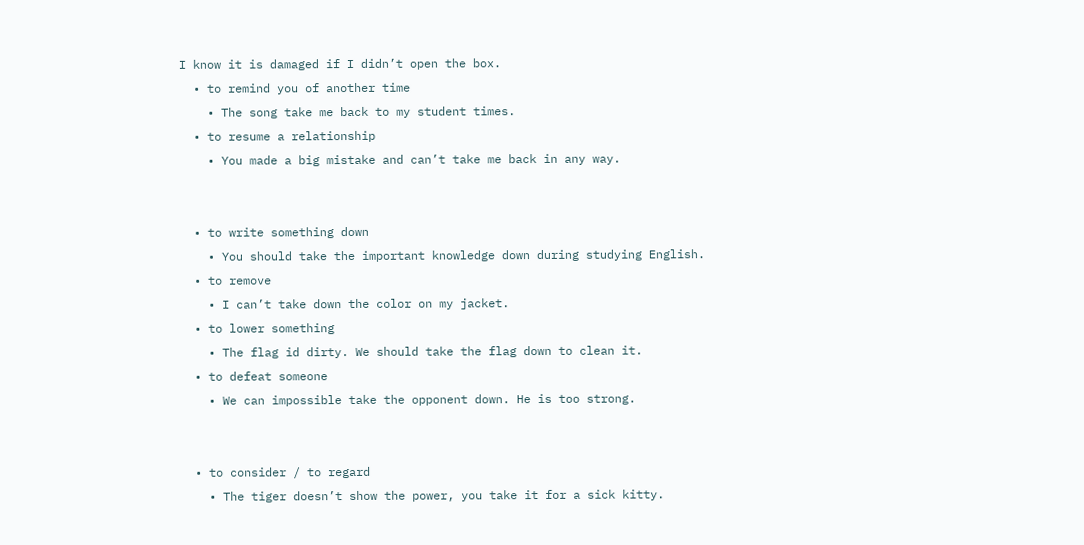I know it is damaged if I didn’t open the box.
  • to remind you of another time
    • The song take me back to my student times.
  • to resume a relationship
    • You made a big mistake and can’t take me back in any way.


  • to write something down
    • You should take the important knowledge down during studying English.
  • to remove
    • I can’t take down the color on my jacket.
  • to lower something
    • The flag id dirty. We should take the flag down to clean it.
  • to defeat someone
    • We can impossible take the opponent down. He is too strong.


  • to consider / to regard
    • The tiger doesn’t show the power, you take it for a sick kitty.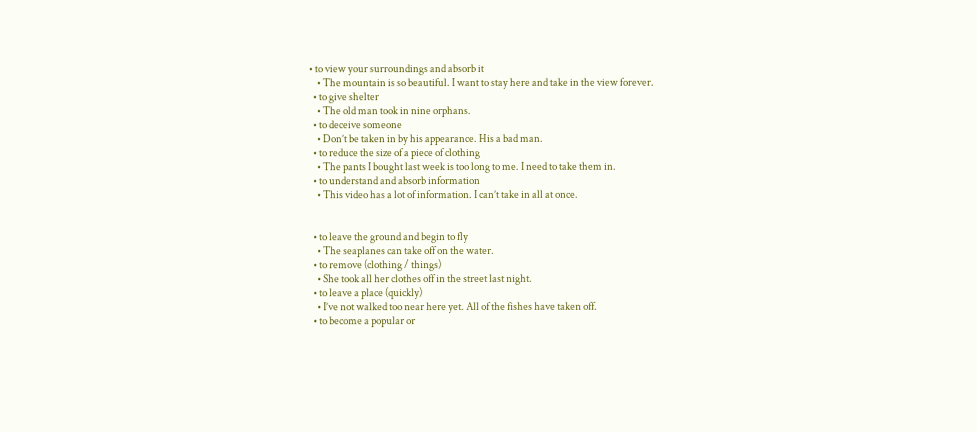• to view your surroundings and absorb it
    • The mountain is so beautiful. I want to stay here and take in the view forever.
  • to give shelter
    • The old man took in nine orphans.
  • to deceive someone
    • Don’t be taken in by his appearance. His a bad man.
  • to reduce the size of a piece of clothing
    • The pants I bought last week is too long to me. I need to take them in.
  • to understand and absorb information
    • This video has a lot of information. I can’t take in all at once.


  • to leave the ground and begin to fly
    • The seaplanes can take off on the water.
  • to remove (clothing / things)
    • She took all her clothes off in the street last night.
  • to leave a place (quickly)
    • I’ve not walked too near here yet. All of the fishes have taken off.
  • to become a popular or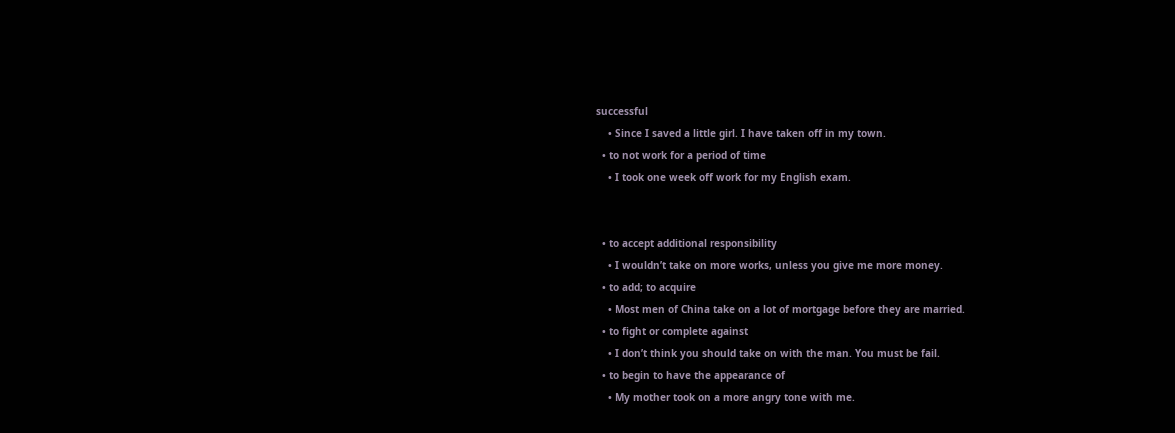successful
    • Since I saved a little girl. I have taken off in my town.
  • to not work for a period of time
    • I took one week off work for my English exam.


  • to accept additional responsibility
    • I wouldn’t take on more works, unless you give me more money.
  • to add; to acquire
    • Most men of China take on a lot of mortgage before they are married.
  • to fight or complete against
    • I don’t think you should take on with the man. You must be fail.
  • to begin to have the appearance of
    • My mother took on a more angry tone with me.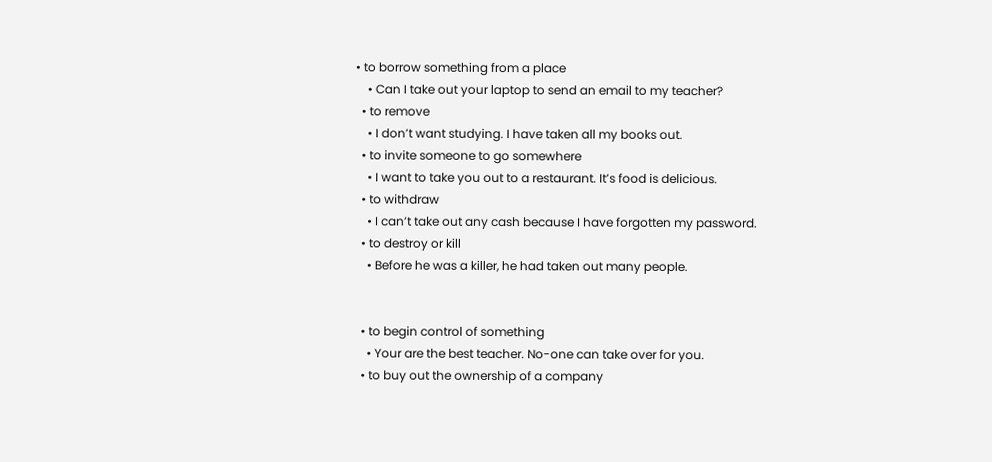• to borrow something from a place
    • Can I take out your laptop to send an email to my teacher?
  • to remove
    • I don’t want studying. I have taken all my books out.
  • to invite someone to go somewhere
    • I want to take you out to a restaurant. It’s food is delicious.
  • to withdraw
    • I can’t take out any cash because I have forgotten my password.
  • to destroy or kill
    • Before he was a killer, he had taken out many people.


  • to begin control of something
    • Your are the best teacher. No-one can take over for you.
  • to buy out the ownership of a company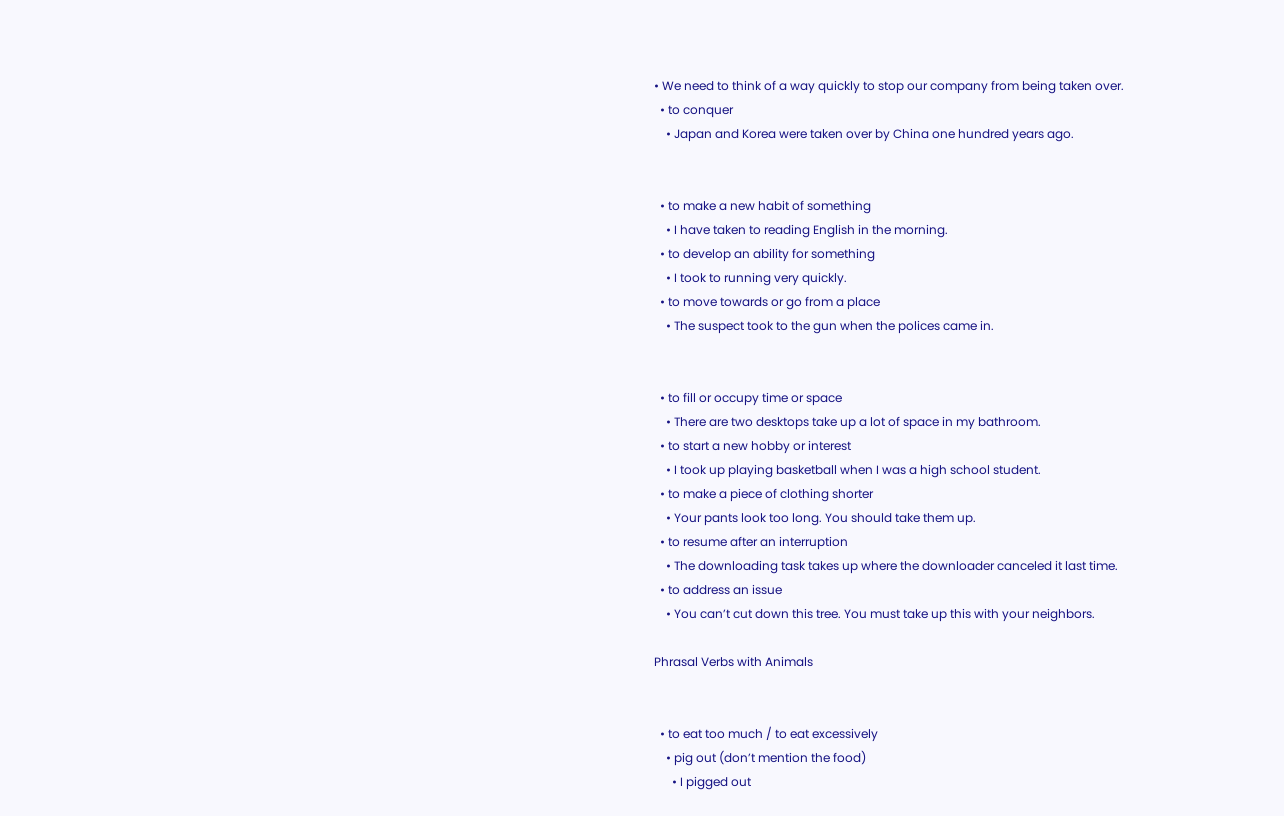• We need to think of a way quickly to stop our company from being taken over.
  • to conquer
    • Japan and Korea were taken over by China one hundred years ago.


  • to make a new habit of something
    • I have taken to reading English in the morning.
  • to develop an ability for something
    • I took to running very quickly.
  • to move towards or go from a place
    • The suspect took to the gun when the polices came in.


  • to fill or occupy time or space
    • There are two desktops take up a lot of space in my bathroom.
  • to start a new hobby or interest
    • I took up playing basketball when I was a high school student.
  • to make a piece of clothing shorter
    • Your pants look too long. You should take them up.
  • to resume after an interruption
    • The downloading task takes up where the downloader canceled it last time.
  • to address an issue
    • You can’t cut down this tree. You must take up this with your neighbors.

Phrasal Verbs with Animals


  • to eat too much / to eat excessively
    • pig out (don’t mention the food)
      • I pigged out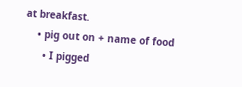at breakfast.
    • pig out on + name of food
      • I pigged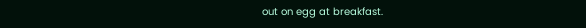out on egg at breakfast.